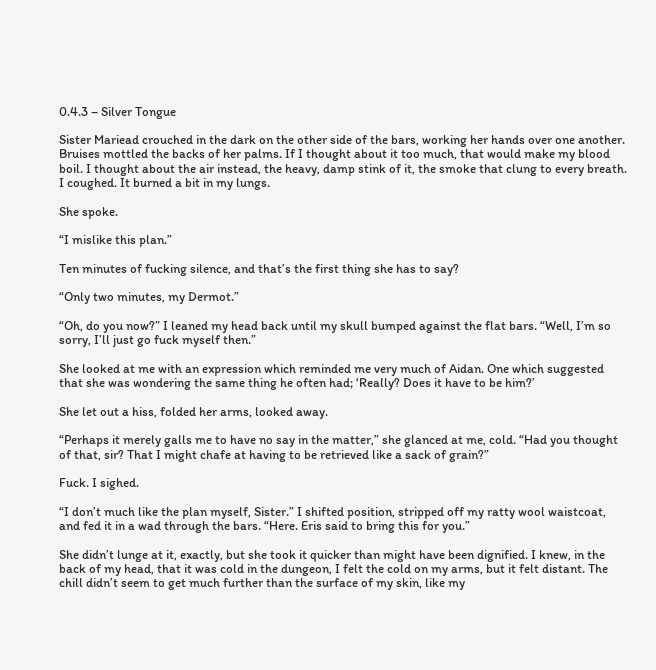0.4.3 – Silver Tongue

Sister Mariead crouched in the dark on the other side of the bars, working her hands over one another. Bruises mottled the backs of her palms. If I thought about it too much, that would make my blood boil. I thought about the air instead, the heavy, damp stink of it, the smoke that clung to every breath. I coughed. It burned a bit in my lungs.

She spoke.

“I mislike this plan.”

Ten minutes of fucking silence, and that’s the first thing she has to say?

“Only two minutes, my Dermot.”

“Oh, do you now?” I leaned my head back until my skull bumped against the flat bars. “Well, I’m so sorry, I’ll just go fuck myself then.”

She looked at me with an expression which reminded me very much of Aidan. One which suggested that she was wondering the same thing he often had; ‘Really? Does it have to be him?’

She let out a hiss, folded her arms, looked away.

“Perhaps it merely galls me to have no say in the matter,” she glanced at me, cold. “Had you thought of that, sir? That I might chafe at having to be retrieved like a sack of grain?”

Fuck. I sighed.

“I don’t much like the plan myself, Sister.” I shifted position, stripped off my ratty wool waistcoat, and fed it in a wad through the bars. “Here. Eris said to bring this for you.”

She didn’t lunge at it, exactly, but she took it quicker than might have been dignified. I knew, in the back of my head, that it was cold in the dungeon, I felt the cold on my arms, but it felt distant. The chill didn’t seem to get much further than the surface of my skin, like my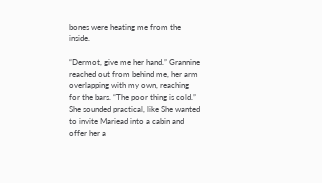bones were heating me from the inside.

“Dermot, give me her hand.” Grannine reached out from behind me, her arm overlapping with my own, reaching for the bars. “The poor thing is cold.” She sounded practical, like She wanted to invite Mariead into a cabin and offer her a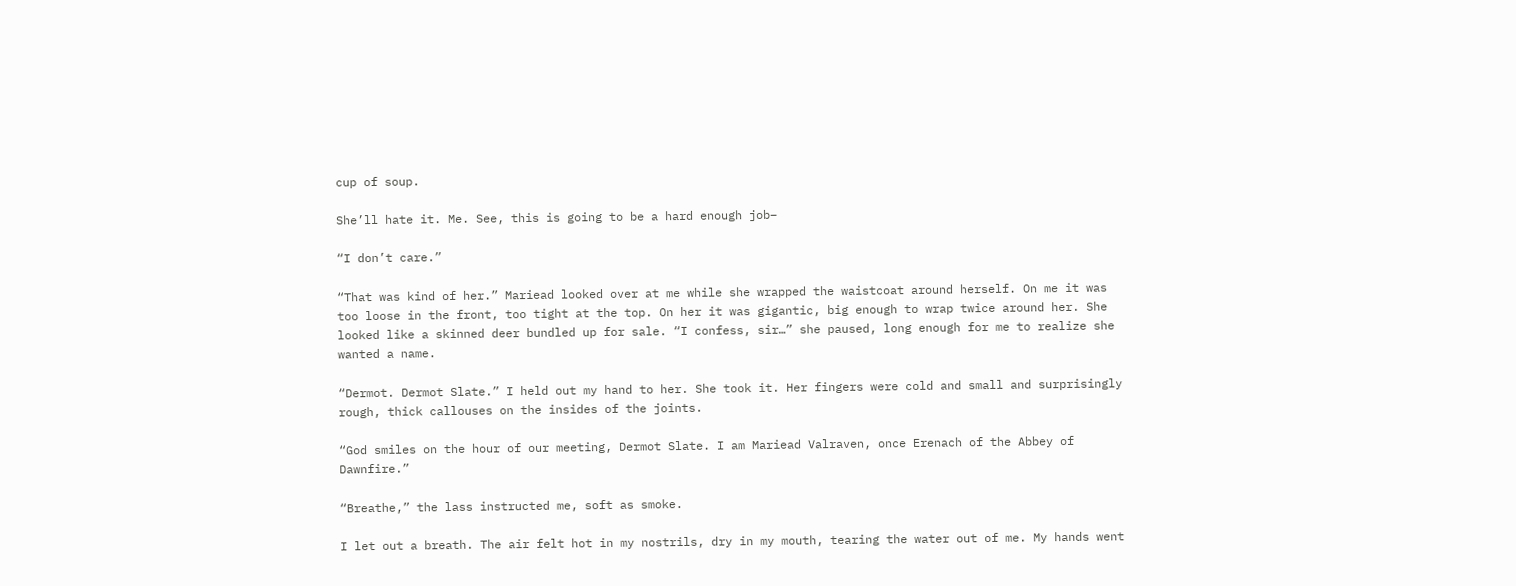cup of soup.

She’ll hate it. Me. See, this is going to be a hard enough job–

“I don’t care.”

“That was kind of her.” Mariead looked over at me while she wrapped the waistcoat around herself. On me it was too loose in the front, too tight at the top. On her it was gigantic, big enough to wrap twice around her. She looked like a skinned deer bundled up for sale. “I confess, sir…” she paused, long enough for me to realize she wanted a name.

“Dermot. Dermot Slate.” I held out my hand to her. She took it. Her fingers were cold and small and surprisingly rough, thick callouses on the insides of the joints.

“God smiles on the hour of our meeting, Dermot Slate. I am Mariead Valraven, once Erenach of the Abbey of Dawnfire.”

“Breathe,” the lass instructed me, soft as smoke.

I let out a breath. The air felt hot in my nostrils, dry in my mouth, tearing the water out of me. My hands went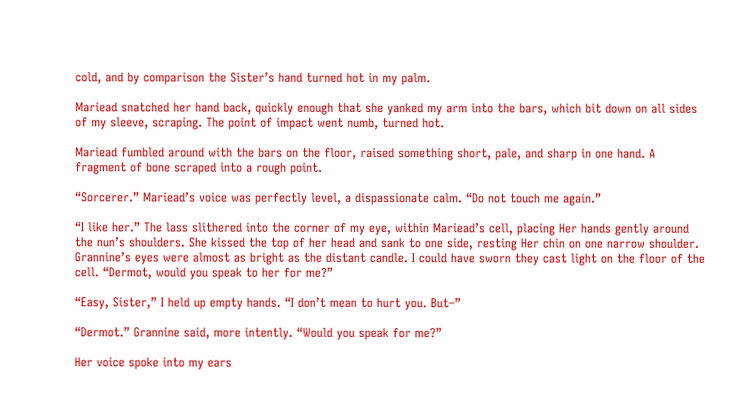cold, and by comparison the Sister’s hand turned hot in my palm.

Mariead snatched her hand back, quickly enough that she yanked my arm into the bars, which bit down on all sides of my sleeve, scraping. The point of impact went numb, turned hot.

Mariead fumbled around with the bars on the floor, raised something short, pale, and sharp in one hand. A fragment of bone scraped into a rough point.

“Sorcerer.” Mariead’s voice was perfectly level, a dispassionate calm. “Do not touch me again.”

“I like her.” The lass slithered into the corner of my eye, within Mariead’s cell, placing Her hands gently around the nun’s shoulders. She kissed the top of her head and sank to one side, resting Her chin on one narrow shoulder. Grannine’s eyes were almost as bright as the distant candle. I could have sworn they cast light on the floor of the cell. “Dermot, would you speak to her for me?”

“Easy, Sister,” I held up empty hands. “I don’t mean to hurt you. But–”

“Dermot.” Grannine said, more intently. “Would you speak for me?”

Her voice spoke into my ears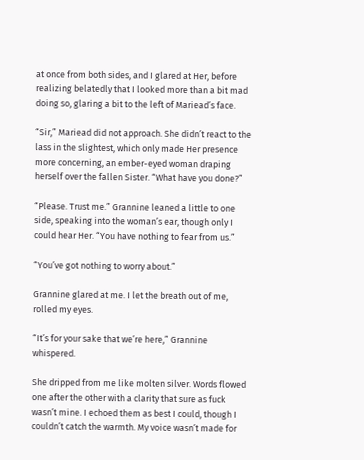at once from both sides, and I glared at Her, before realizing belatedly that I looked more than a bit mad doing so, glaring a bit to the left of Mariead’s face.

“Sir,” Mariead did not approach. She didn’t react to the lass in the slightest, which only made Her presence more concerning, an ember-eyed woman draping herself over the fallen Sister. “What have you done?”

“Please. Trust me.” Grannine leaned a little to one side, speaking into the woman’s ear, though only I could hear Her. “You have nothing to fear from us.”

“You’ve got nothing to worry about.”

Grannine glared at me. I let the breath out of me, rolled my eyes.

“It’s for your sake that we’re here,” Grannine whispered.

She dripped from me like molten silver. Words flowed one after the other with a clarity that sure as fuck wasn’t mine. I echoed them as best I could, though I couldn’t catch the warmth. My voice wasn’t made for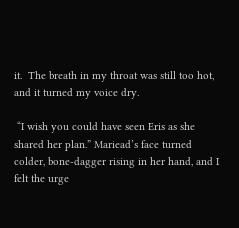it.  The breath in my throat was still too hot, and it turned my voice dry.

 “I wish you could have seen Eris as she shared her plan.” Mariead’s face turned colder, bone-dagger rising in her hand, and I felt the urge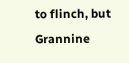to flinch, but Grannine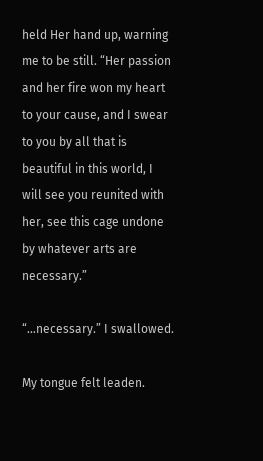held Her hand up, warning me to be still. “Her passion and her fire won my heart to your cause, and I swear to you by all that is beautiful in this world, I will see you reunited with her, see this cage undone by whatever arts are necessary.”

“…necessary.” I swallowed.

My tongue felt leaden.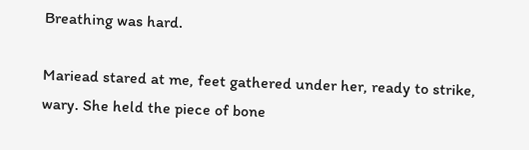Breathing was hard.

Mariead stared at me, feet gathered under her, ready to strike, wary. She held the piece of bone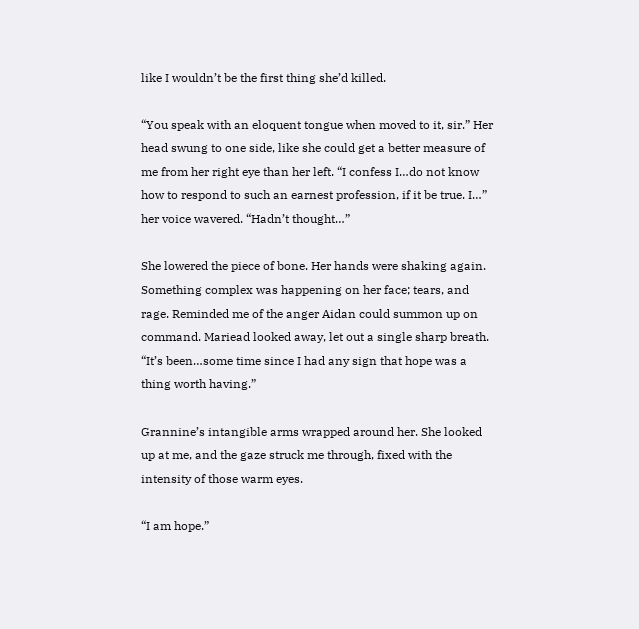like I wouldn’t be the first thing she’d killed.

“You speak with an eloquent tongue when moved to it, sir.” Her head swung to one side, like she could get a better measure of me from her right eye than her left. “I confess I…do not know how to respond to such an earnest profession, if it be true. I…” her voice wavered. “Hadn’t thought…”

She lowered the piece of bone. Her hands were shaking again. Something complex was happening on her face; tears, and rage. Reminded me of the anger Aidan could summon up on command. Mariead looked away, let out a single sharp breath. “It’s been…some time since I had any sign that hope was a thing worth having.”

Grannine’s intangible arms wrapped around her. She looked up at me, and the gaze struck me through, fixed with the intensity of those warm eyes.

“I am hope.”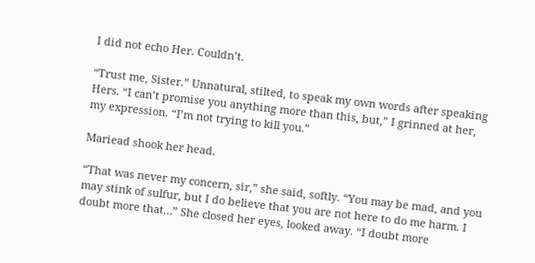I did not echo Her. Couldn’t.

“Trust me, Sister.” Unnatural, stilted, to speak my own words after speaking Hers. “I can’t promise you anything more than this, but,” I grinned at her, my expression. “I’m not trying to kill you.”

Mariead shook her head.

“That was never my concern, sir,” she said, softly. “You may be mad, and you may stink of sulfur, but I do believe that you are not here to do me harm. I doubt more that…” She closed her eyes, looked away. “I doubt more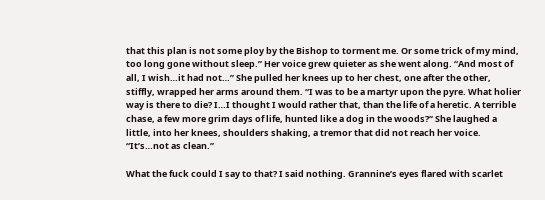that this plan is not some ploy by the Bishop to torment me. Or some trick of my mind, too long gone without sleep.” Her voice grew quieter as she went along. “And most of all, I wish…it had not…” She pulled her knees up to her chest, one after the other, stiffly, wrapped her arms around them. “I was to be a martyr upon the pyre. What holier way is there to die? I…I thought I would rather that, than the life of a heretic. A terrible chase, a few more grim days of life, hunted like a dog in the woods?” She laughed a little, into her knees, shoulders shaking, a tremor that did not reach her voice. “It’s…not as clean.”

What the fuck could I say to that? I said nothing. Grannine’s eyes flared with scarlet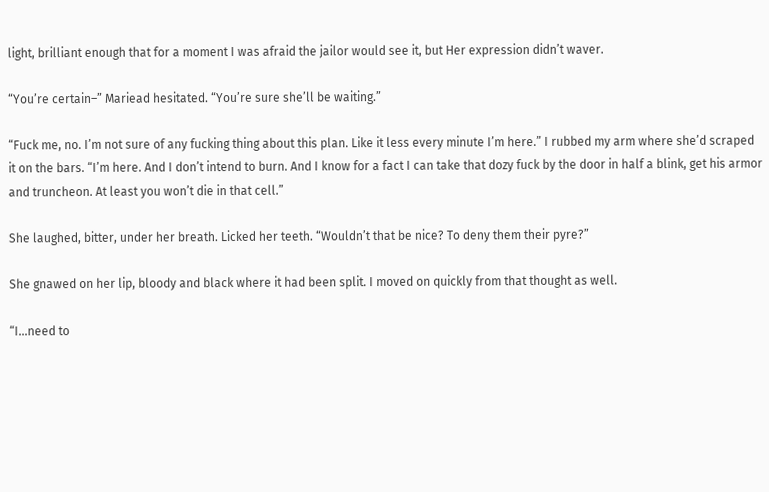light, brilliant enough that for a moment I was afraid the jailor would see it, but Her expression didn’t waver.

“You’re certain–” Mariead hesitated. “You’re sure she’ll be waiting.”

“Fuck me, no. I’m not sure of any fucking thing about this plan. Like it less every minute I’m here.” I rubbed my arm where she’d scraped it on the bars. “I’m here. And I don’t intend to burn. And I know for a fact I can take that dozy fuck by the door in half a blink, get his armor and truncheon. At least you won’t die in that cell.”

She laughed, bitter, under her breath. Licked her teeth. “Wouldn’t that be nice? To deny them their pyre?”

She gnawed on her lip, bloody and black where it had been split. I moved on quickly from that thought as well.

“I…need to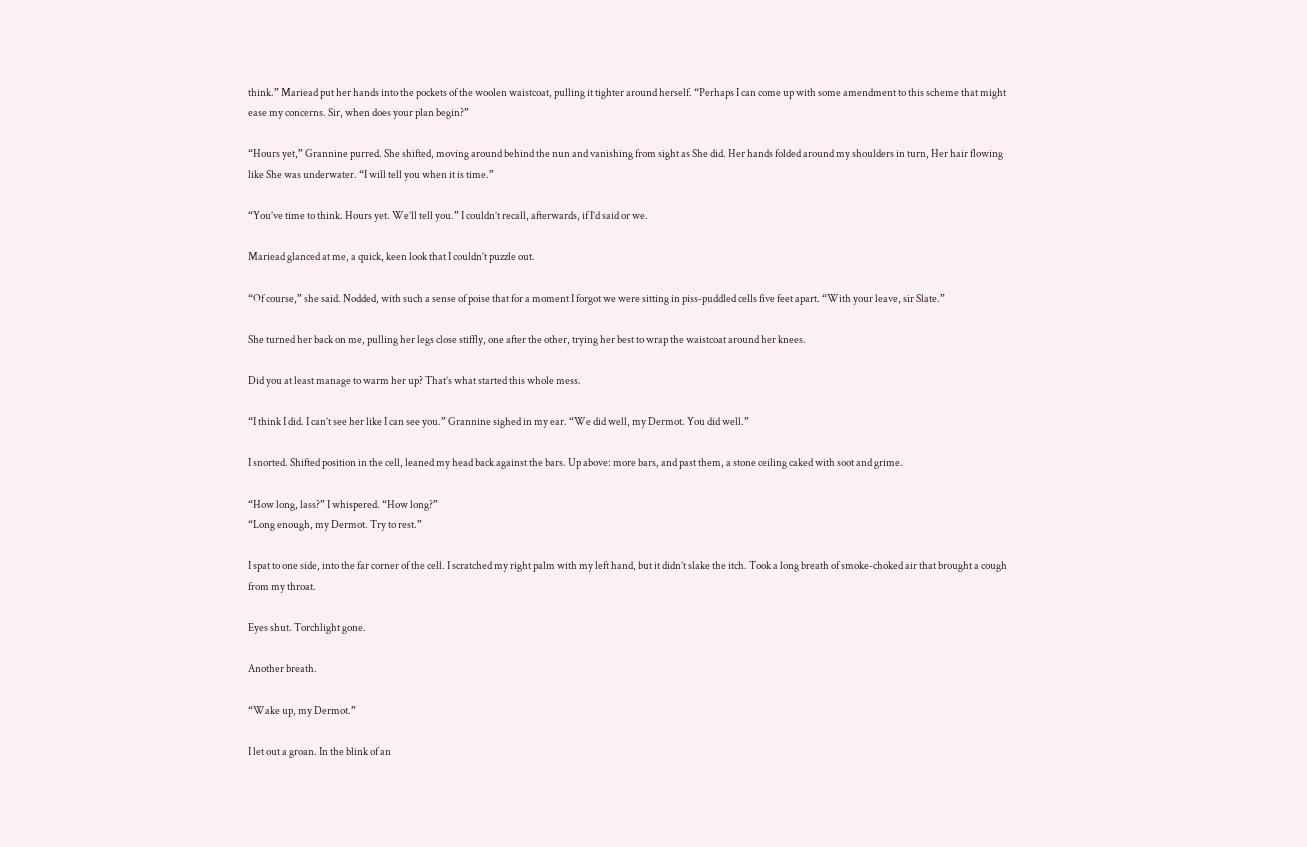think.” Mariead put her hands into the pockets of the woolen waistcoat, pulling it tighter around herself. “Perhaps I can come up with some amendment to this scheme that might ease my concerns. Sir, when does your plan begin?”

“Hours yet,” Grannine purred. She shifted, moving around behind the nun and vanishing from sight as She did. Her hands folded around my shoulders in turn, Her hair flowing like She was underwater. “I will tell you when it is time.”

“You’ve time to think. Hours yet. We’ll tell you.” I couldn’t recall, afterwards, if I’d said or we.

Mariead glanced at me, a quick, keen look that I couldn’t puzzle out.

“Of course,” she said. Nodded, with such a sense of poise that for a moment I forgot we were sitting in piss-puddled cells five feet apart. “With your leave, sir Slate.”

She turned her back on me, pulling her legs close stiffly, one after the other, trying her best to wrap the waistcoat around her knees.

Did you at least manage to warm her up? That’s what started this whole mess.

“I think I did. I can’t see her like I can see you.” Grannine sighed in my ear. “We did well, my Dermot. You did well.”

I snorted. Shifted position in the cell, leaned my head back against the bars. Up above: more bars, and past them, a stone ceiling caked with soot and grime.

“How long, lass?” I whispered. “How long?”
“Long enough, my Dermot. Try to rest.”

I spat to one side, into the far corner of the cell. I scratched my right palm with my left hand, but it didn’t slake the itch. Took a long breath of smoke-choked air that brought a cough from my throat.

Eyes shut. Torchlight gone.

Another breath.

“Wake up, my Dermot.”

I let out a groan. In the blink of an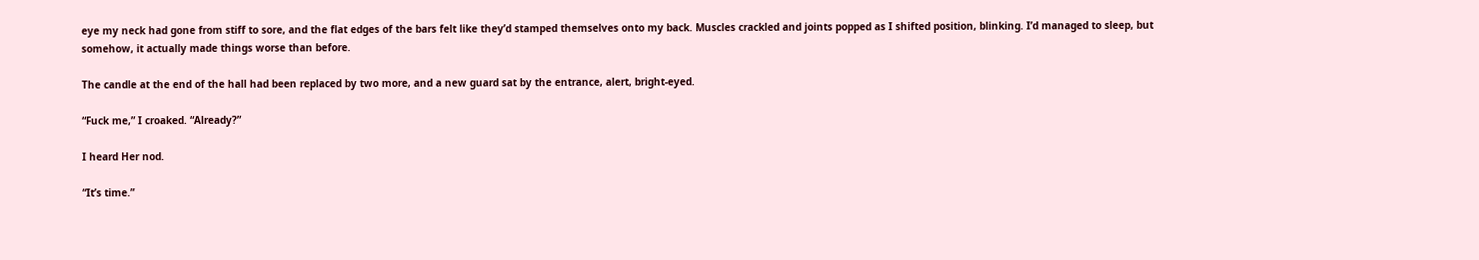eye my neck had gone from stiff to sore, and the flat edges of the bars felt like they’d stamped themselves onto my back. Muscles crackled and joints popped as I shifted position, blinking. I’d managed to sleep, but somehow, it actually made things worse than before.

The candle at the end of the hall had been replaced by two more, and a new guard sat by the entrance, alert, bright-eyed.

“Fuck me,” I croaked. “Already?”

I heard Her nod.

“It’s time.”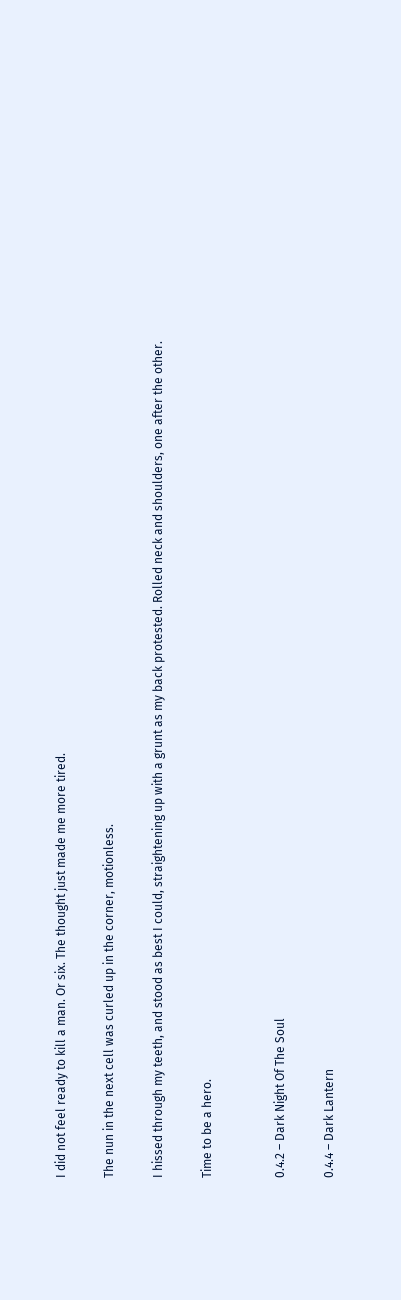I did not feel ready to kill a man. Or six. The thought just made me more tired.

The nun in the next cell was curled up in the corner, motionless.

I hissed through my teeth, and stood as best I could, straightening up with a grunt as my back protested. Rolled neck and shoulders, one after the other.

Time to be a hero.


0.4.2 – Dark Night Of The Soul

0.4.4 – Dark Lantern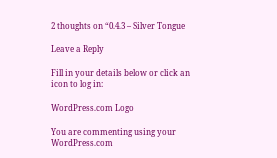2 thoughts on “0.4.3 – Silver Tongue

Leave a Reply

Fill in your details below or click an icon to log in:

WordPress.com Logo

You are commenting using your WordPress.com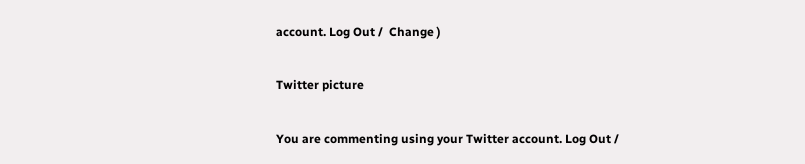account. Log Out /  Change )

Twitter picture

You are commenting using your Twitter account. Log Out /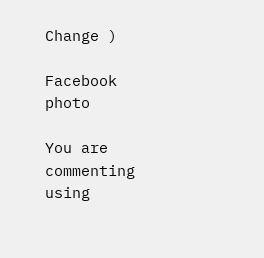Change )

Facebook photo

You are commenting using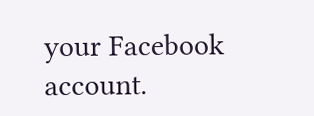your Facebook account.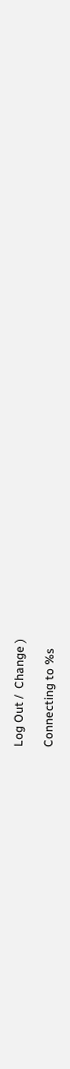Log Out /  Change )

Connecting to %s